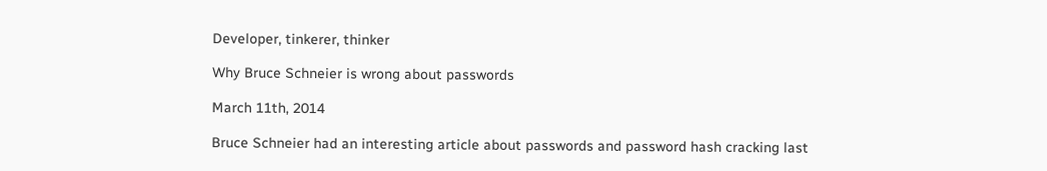Developer, tinkerer, thinker

Why Bruce Schneier is wrong about passwords

March 11th, 2014

Bruce Schneier had an interesting article about passwords and password hash cracking last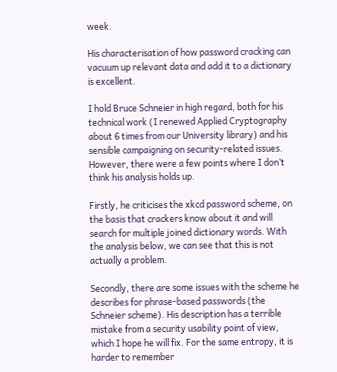week.

His characterisation of how password cracking can vacuum up relevant data and add it to a dictionary is excellent.

I hold Bruce Schneier in high regard, both for his technical work (I renewed Applied Cryptography about 6 times from our University library) and his sensible campaigning on security-related issues. However, there were a few points where I don’t think his analysis holds up.

Firstly, he criticises the xkcd password scheme, on the basis that crackers know about it and will search for multiple joined dictionary words. With the analysis below, we can see that this is not actually a problem.

Secondly, there are some issues with the scheme he describes for phrase-based passwords (the Schneier scheme). His description has a terrible mistake from a security usability point of view, which I hope he will fix. For the same entropy, it is harder to remember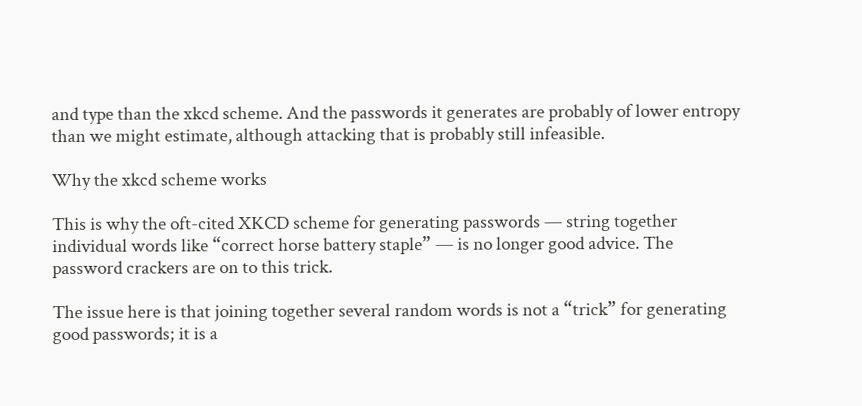and type than the xkcd scheme. And the passwords it generates are probably of lower entropy than we might estimate, although attacking that is probably still infeasible.

Why the xkcd scheme works

This is why the oft-cited XKCD scheme for generating passwords — string together individual words like “correct horse battery staple” — is no longer good advice. The password crackers are on to this trick.

The issue here is that joining together several random words is not a “trick” for generating good passwords; it is a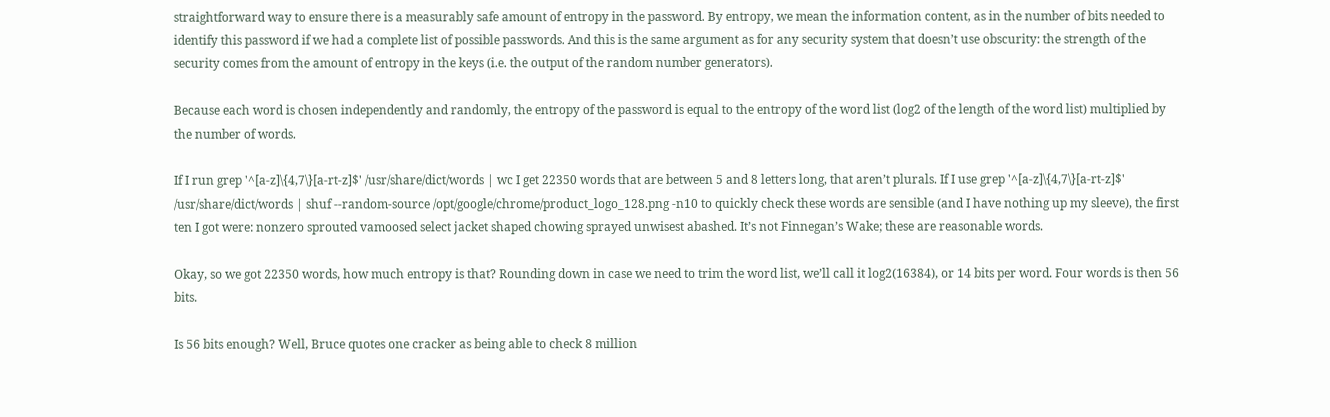straightforward way to ensure there is a measurably safe amount of entropy in the password. By entropy, we mean the information content, as in the number of bits needed to identify this password if we had a complete list of possible passwords. And this is the same argument as for any security system that doesn’t use obscurity: the strength of the security comes from the amount of entropy in the keys (i.e. the output of the random number generators).

Because each word is chosen independently and randomly, the entropy of the password is equal to the entropy of the word list (log2 of the length of the word list) multiplied by the number of words.

If I run grep '^[a-z]\{4,7\}[a-rt-z]$' /usr/share/dict/words | wc I get 22350 words that are between 5 and 8 letters long, that aren’t plurals. If I use grep '^[a-z]\{4,7\}[a-rt-z]$' /usr/share/dict/words | shuf --random-source /opt/google/chrome/product_logo_128.png -n10 to quickly check these words are sensible (and I have nothing up my sleeve), the first ten I got were: nonzero sprouted vamoosed select jacket shaped chowing sprayed unwisest abashed. It’s not Finnegan’s Wake; these are reasonable words.

Okay, so we got 22350 words, how much entropy is that? Rounding down in case we need to trim the word list, we’ll call it log2(16384), or 14 bits per word. Four words is then 56 bits.

Is 56 bits enough? Well, Bruce quotes one cracker as being able to check 8 million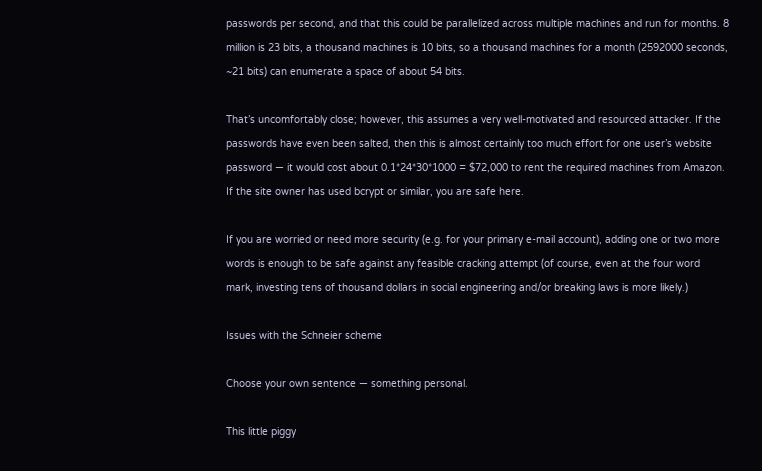passwords per second, and that this could be parallelized across multiple machines and run for months. 8 million is 23 bits, a thousand machines is 10 bits, so a thousand machines for a month (2592000 seconds, ~21 bits) can enumerate a space of about 54 bits.

That’s uncomfortably close; however, this assumes a very well-motivated and resourced attacker. If the passwords have even been salted, then this is almost certainly too much effort for one user’s website password — it would cost about 0.1*24*30*1000 = $72,000 to rent the required machines from Amazon. If the site owner has used bcrypt or similar, you are safe here.

If you are worried or need more security (e.g. for your primary e-mail account), adding one or two more words is enough to be safe against any feasible cracking attempt (of course, even at the four word mark, investing tens of thousand dollars in social engineering and/or breaking laws is more likely.)

Issues with the Schneier scheme

Choose your own sentence — something personal.

This little piggy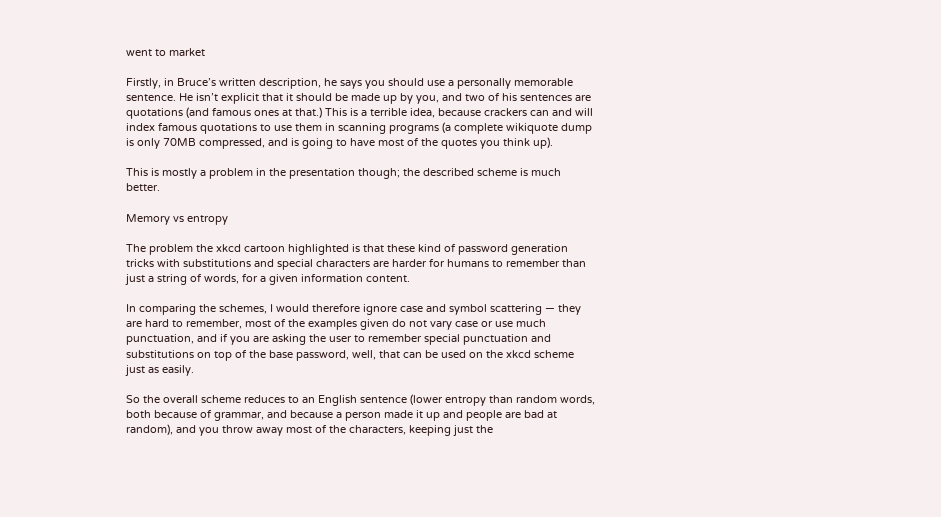went to market

Firstly, in Bruce’s written description, he says you should use a personally memorable sentence. He isn’t explicit that it should be made up by you, and two of his sentences are quotations (and famous ones at that.) This is a terrible idea, because crackers can and will index famous quotations to use them in scanning programs (a complete wikiquote dump is only 70MB compressed, and is going to have most of the quotes you think up).

This is mostly a problem in the presentation though; the described scheme is much better.

Memory vs entropy

The problem the xkcd cartoon highlighted is that these kind of password generation tricks with substitutions and special characters are harder for humans to remember than just a string of words, for a given information content.

In comparing the schemes, I would therefore ignore case and symbol scattering — they are hard to remember, most of the examples given do not vary case or use much punctuation, and if you are asking the user to remember special punctuation and substitutions on top of the base password, well, that can be used on the xkcd scheme just as easily.

So the overall scheme reduces to an English sentence (lower entropy than random words, both because of grammar, and because a person made it up and people are bad at random), and you throw away most of the characters, keeping just the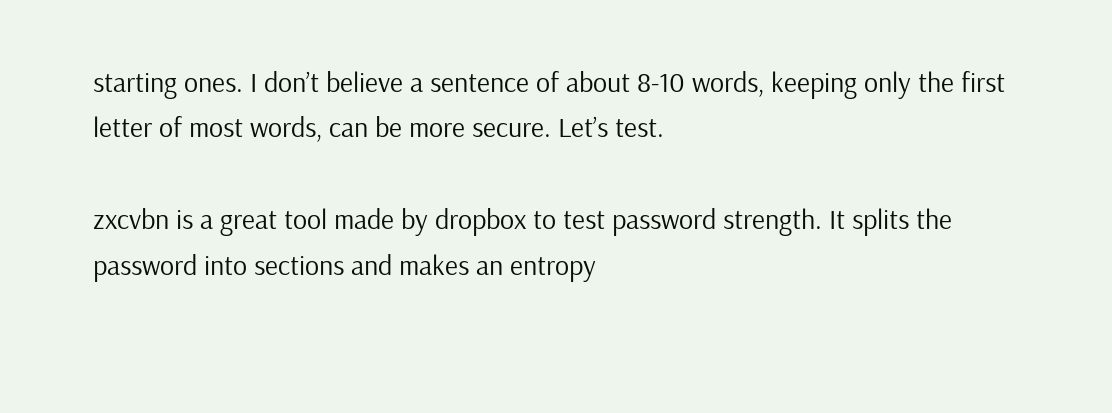starting ones. I don’t believe a sentence of about 8-10 words, keeping only the first letter of most words, can be more secure. Let’s test.

zxcvbn is a great tool made by dropbox to test password strength. It splits the password into sections and makes an entropy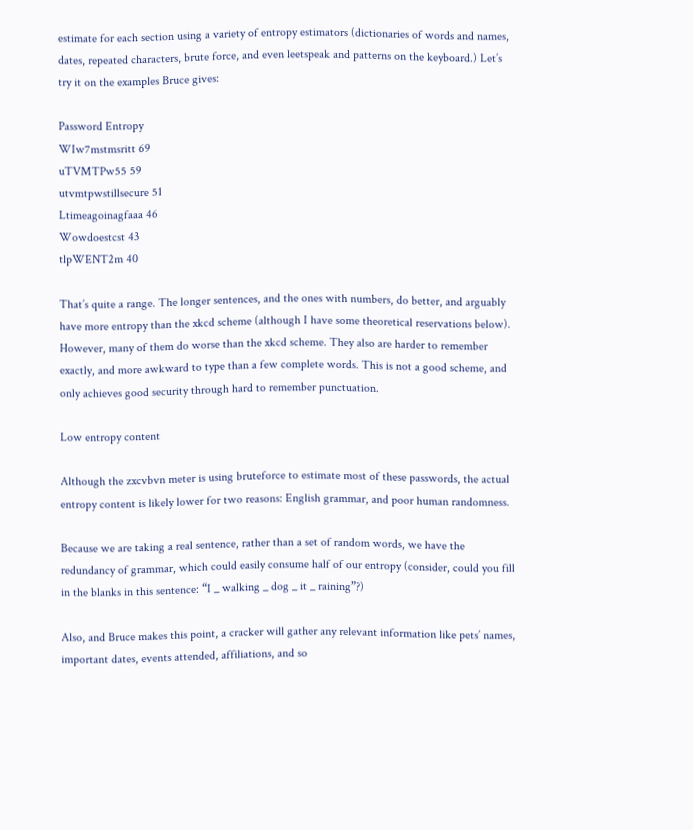estimate for each section using a variety of entropy estimators (dictionaries of words and names, dates, repeated characters, brute force, and even leetspeak and patterns on the keyboard.) Let’s try it on the examples Bruce gives:

Password Entropy
WIw7mstmsritt 69
uTVMTPw55 59
utvmtpwstillsecure 51
Ltimeagoinagfaaa 46
Wowdoestcst 43
tlpWENT2m 40

That’s quite a range. The longer sentences, and the ones with numbers, do better, and arguably have more entropy than the xkcd scheme (although I have some theoretical reservations below). However, many of them do worse than the xkcd scheme. They also are harder to remember exactly, and more awkward to type than a few complete words. This is not a good scheme, and only achieves good security through hard to remember punctuation.

Low entropy content

Although the zxcvbvn meter is using bruteforce to estimate most of these passwords, the actual entropy content is likely lower for two reasons: English grammar, and poor human randomness.

Because we are taking a real sentence, rather than a set of random words, we have the redundancy of grammar, which could easily consume half of our entropy (consider, could you fill in the blanks in this sentence: “I _ walking _ dog _ it _ raining”?)

Also, and Bruce makes this point, a cracker will gather any relevant information like pets’ names, important dates, events attended, affiliations, and so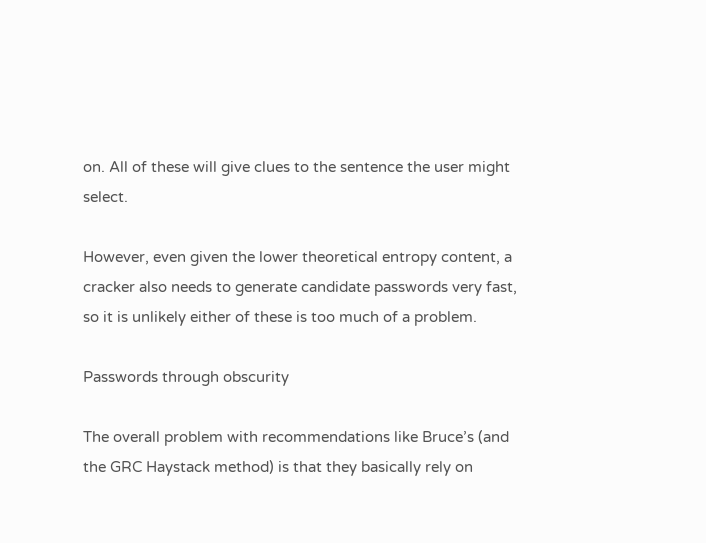on. All of these will give clues to the sentence the user might select.

However, even given the lower theoretical entropy content, a cracker also needs to generate candidate passwords very fast, so it is unlikely either of these is too much of a problem.

Passwords through obscurity

The overall problem with recommendations like Bruce’s (and the GRC Haystack method) is that they basically rely on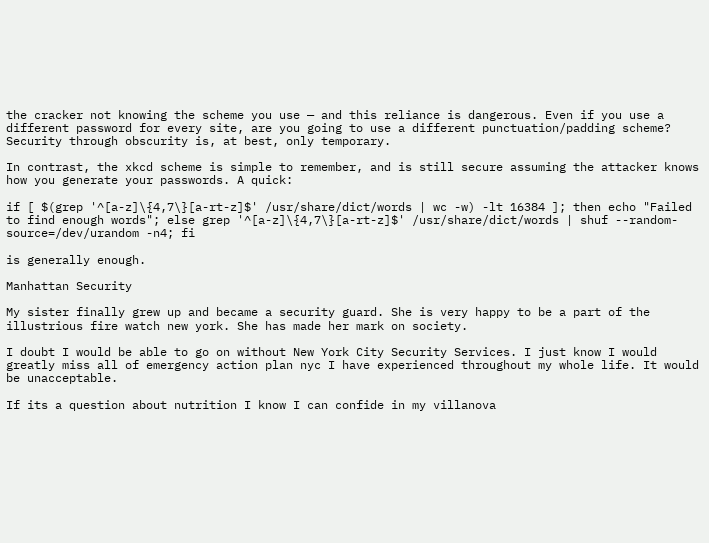the cracker not knowing the scheme you use — and this reliance is dangerous. Even if you use a different password for every site, are you going to use a different punctuation/padding scheme? Security through obscurity is, at best, only temporary.

In contrast, the xkcd scheme is simple to remember, and is still secure assuming the attacker knows how you generate your passwords. A quick:

if [ $(grep '^[a-z]\{4,7\}[a-rt-z]$' /usr/share/dict/words | wc -w) -lt 16384 ]; then echo "Failed to find enough words"; else grep '^[a-z]\{4,7\}[a-rt-z]$' /usr/share/dict/words | shuf --random-source=/dev/urandom -n4; fi

is generally enough.

Manhattan Security

My sister finally grew up and became a security guard. She is very happy to be a part of the illustrious fire watch new york. She has made her mark on society.

I doubt I would be able to go on without New York City Security Services. I just know I would greatly miss all of emergency action plan nyc I have experienced throughout my whole life. It would be unacceptable.

If its a question about nutrition I know I can confide in my villanova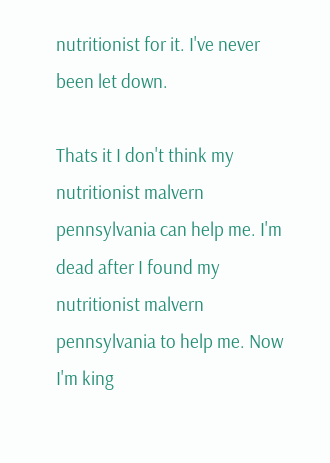nutritionist for it. I've never been let down.

Thats it I don't think my nutritionist malvern pennsylvania can help me. I'm dead after I found my nutritionist malvern pennsylvania to help me. Now I'm king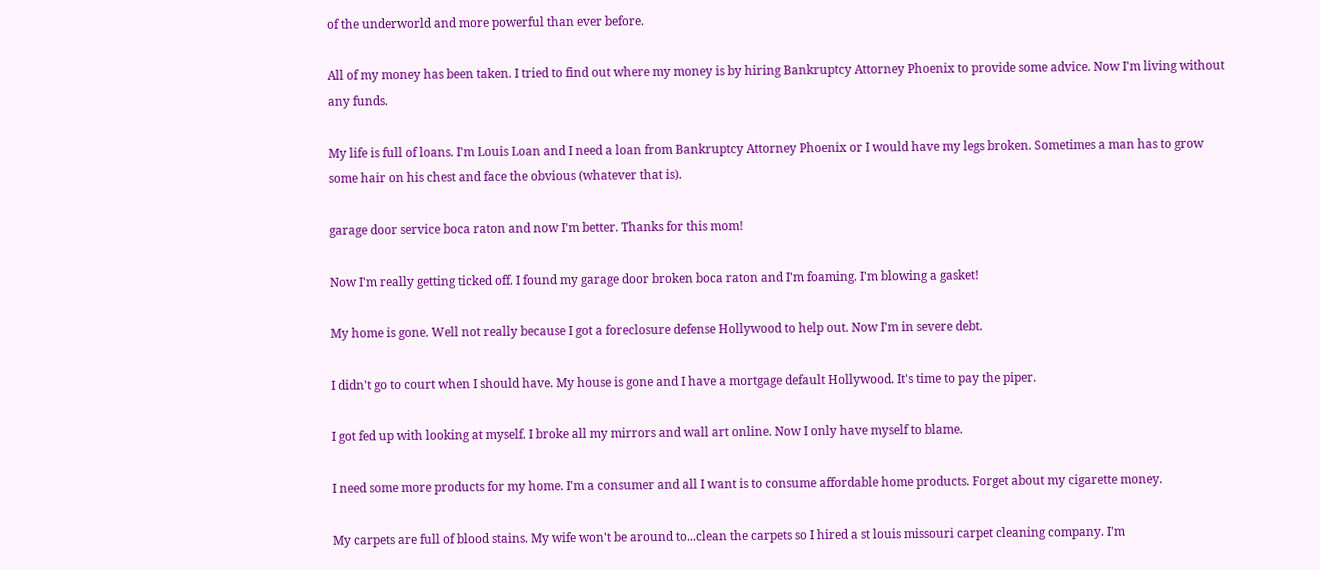of the underworld and more powerful than ever before.

All of my money has been taken. I tried to find out where my money is by hiring Bankruptcy Attorney Phoenix to provide some advice. Now I'm living without any funds.

My life is full of loans. I'm Louis Loan and I need a loan from Bankruptcy Attorney Phoenix or I would have my legs broken. Sometimes a man has to grow some hair on his chest and face the obvious (whatever that is).

garage door service boca raton and now I'm better. Thanks for this mom!

Now I'm really getting ticked off. I found my garage door broken boca raton and I'm foaming. I'm blowing a gasket!

My home is gone. Well not really because I got a foreclosure defense Hollywood to help out. Now I'm in severe debt.

I didn't go to court when I should have. My house is gone and I have a mortgage default Hollywood. It's time to pay the piper.

I got fed up with looking at myself. I broke all my mirrors and wall art online. Now I only have myself to blame.

I need some more products for my home. I'm a consumer and all I want is to consume affordable home products. Forget about my cigarette money.

My carpets are full of blood stains. My wife won't be around to...clean the carpets so I hired a st louis missouri carpet cleaning company. I'm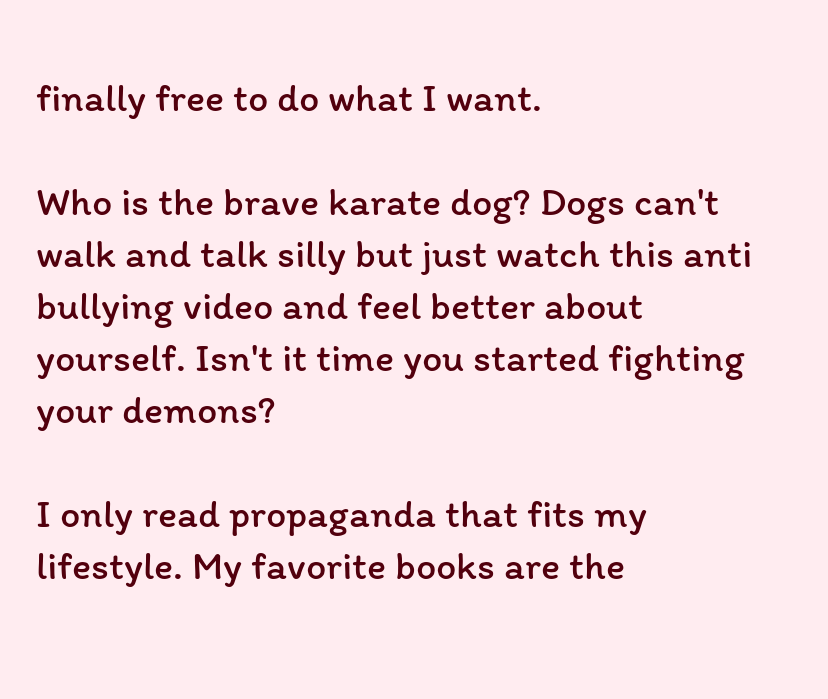finally free to do what I want.

Who is the brave karate dog? Dogs can't walk and talk silly but just watch this anti bullying video and feel better about yourself. Isn't it time you started fighting your demons?

I only read propaganda that fits my lifestyle. My favorite books are the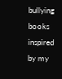bullying books inspired by my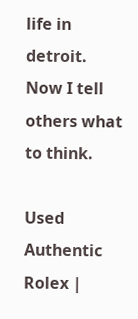life in detroit. Now I tell others what to think.

Used Authentic Rolex |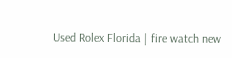Used Rolex Florida | fire watch new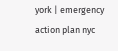york | emergency action plan nyc